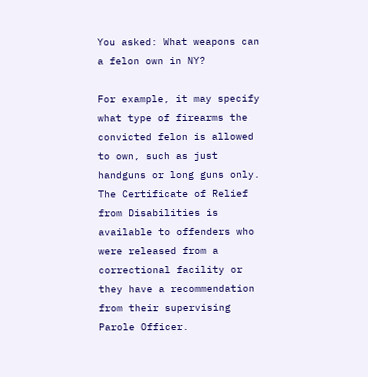You asked: What weapons can a felon own in NY?

For example, it may specify what type of firearms the convicted felon is allowed to own, such as just handguns or long guns only. The Certificate of Relief from Disabilities is available to offenders who were released from a correctional facility or they have a recommendation from their supervising Parole Officer.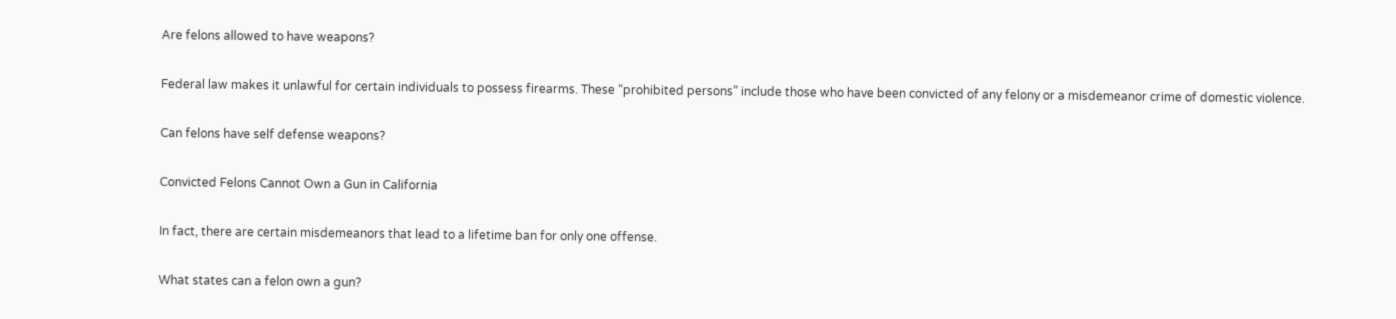Are felons allowed to have weapons?

Federal law makes it unlawful for certain individuals to possess firearms. These “prohibited persons” include those who have been convicted of any felony or a misdemeanor crime of domestic violence.

Can felons have self defense weapons?

Convicted Felons Cannot Own a Gun in California

In fact, there are certain misdemeanors that lead to a lifetime ban for only one offense.

What states can a felon own a gun?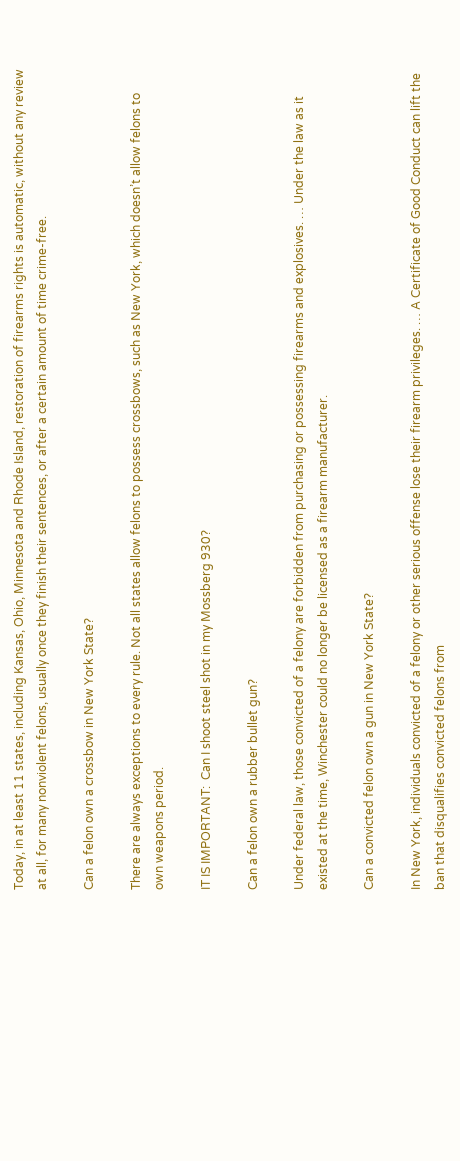Today, in at least 11 states, including Kansas, Ohio, Minnesota and Rhode Island, restoration of firearms rights is automatic, without any review at all, for many nonviolent felons, usually once they finish their sentences, or after a certain amount of time crime-free.

Can a felon own a crossbow in New York State?

There are always exceptions to every rule. Not all states allow felons to possess crossbows, such as New York, which doesn’t allow felons to own weapons period.

IT IS IMPORTANT:  Can I shoot steel shot in my Mossberg 930?

Can a felon own a rubber bullet gun?

Under federal law, those convicted of a felony are forbidden from purchasing or possessing firearms and explosives. … Under the law as it existed at the time, Winchester could no longer be licensed as a firearm manufacturer.

Can a convicted felon own a gun in New York State?

In New York, individuals convicted of a felony or other serious offense lose their firearm privileges. … A Certificate of Good Conduct can lift the ban that disqualifies convicted felons from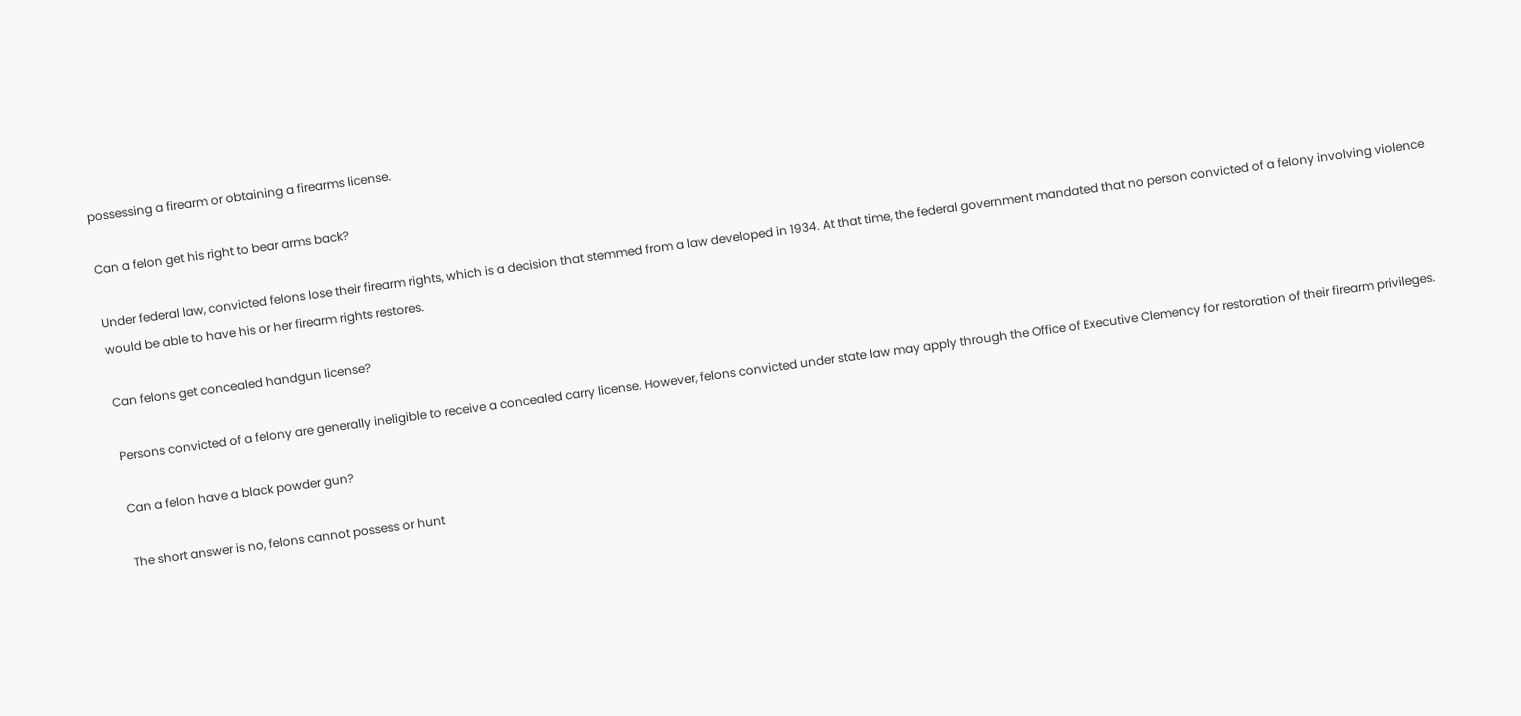possessing a firearm or obtaining a firearms license.

Can a felon get his right to bear arms back?

Under federal law, convicted felons lose their firearm rights, which is a decision that stemmed from a law developed in 1934. At that time, the federal government mandated that no person convicted of a felony involving violence would be able to have his or her firearm rights restores.

Can felons get concealed handgun license?

Persons convicted of a felony are generally ineligible to receive a concealed carry license. However, felons convicted under state law may apply through the Office of Executive Clemency for restoration of their firearm privileges.

Can a felon have a black powder gun?

The short answer is no, felons cannot possess or hunt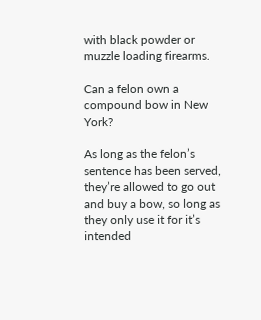with black powder or muzzle loading firearms.

Can a felon own a compound bow in New York?

As long as the felon’s sentence has been served, they’re allowed to go out and buy a bow, so long as they only use it for it’s intended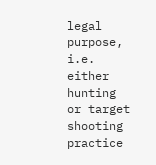legal purpose, i.e. either hunting or target shooting practice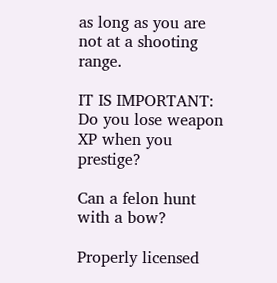as long as you are not at a shooting range.

IT IS IMPORTANT:  Do you lose weapon XP when you prestige?

Can a felon hunt with a bow?

Properly licensed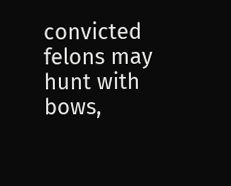convicted felons may hunt with bows,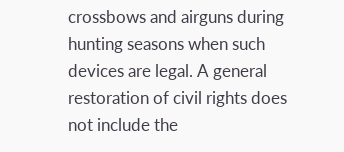crossbows and airguns during hunting seasons when such devices are legal. A general restoration of civil rights does not include the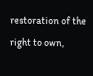restoration of the right to own,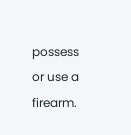possess or use a firearm.